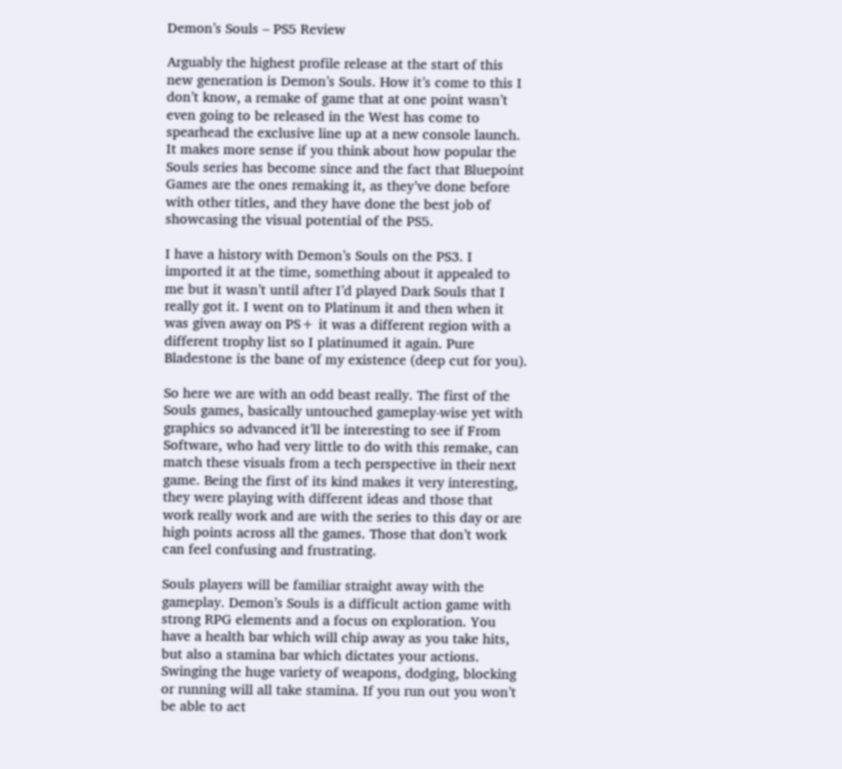Demon’s Souls – PS5 Review

Arguably the highest profile release at the start of this new generation is Demon’s Souls. How it’s come to this I don’t know, a remake of game that at one point wasn’t even going to be released in the West has come to spearhead the exclusive line up at a new console launch. It makes more sense if you think about how popular the Souls series has become since and the fact that Bluepoint Games are the ones remaking it, as they’ve done before with other titles, and they have done the best job of showcasing the visual potential of the PS5.

I have a history with Demon’s Souls on the PS3. I imported it at the time, something about it appealed to me but it wasn’t until after I’d played Dark Souls that I really got it. I went on to Platinum it and then when it was given away on PS+ it was a different region with a different trophy list so I platinumed it again. Pure Bladestone is the bane of my existence (deep cut for you).

So here we are with an odd beast really. The first of the Souls games, basically untouched gameplay-wise yet with graphics so advanced it’ll be interesting to see if From Software, who had very little to do with this remake, can match these visuals from a tech perspective in their next game. Being the first of its kind makes it very interesting, they were playing with different ideas and those that work really work and are with the series to this day or are high points across all the games. Those that don’t work can feel confusing and frustrating.

Souls players will be familiar straight away with the gameplay. Demon’s Souls is a difficult action game with strong RPG elements and a focus on exploration. You have a health bar which will chip away as you take hits, but also a stamina bar which dictates your actions. Swinging the huge variety of weapons, dodging, blocking or running will all take stamina. If you run out you won’t be able to act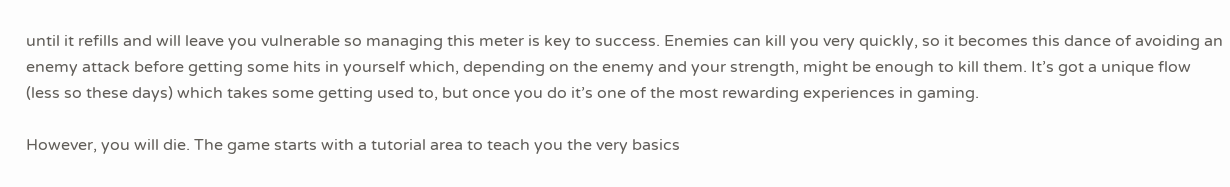until it refills and will leave you vulnerable so managing this meter is key to success. Enemies can kill you very quickly, so it becomes this dance of avoiding an enemy attack before getting some hits in yourself which, depending on the enemy and your strength, might be enough to kill them. It’s got a unique flow (less so these days) which takes some getting used to, but once you do it’s one of the most rewarding experiences in gaming.

However, you will die. The game starts with a tutorial area to teach you the very basics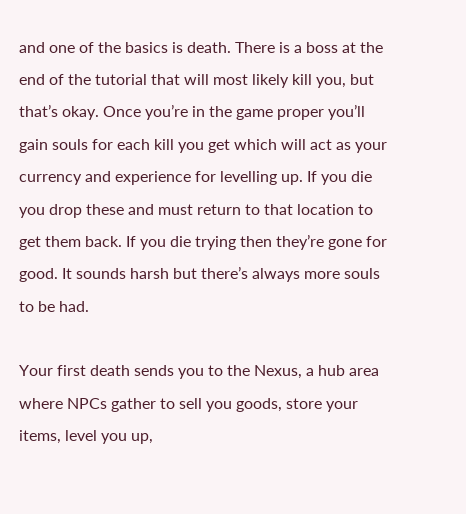and one of the basics is death. There is a boss at the end of the tutorial that will most likely kill you, but that’s okay. Once you’re in the game proper you’ll gain souls for each kill you get which will act as your currency and experience for levelling up. If you die you drop these and must return to that location to get them back. If you die trying then they’re gone for good. It sounds harsh but there’s always more souls to be had.

Your first death sends you to the Nexus, a hub area where NPCs gather to sell you goods, store your items, level you up,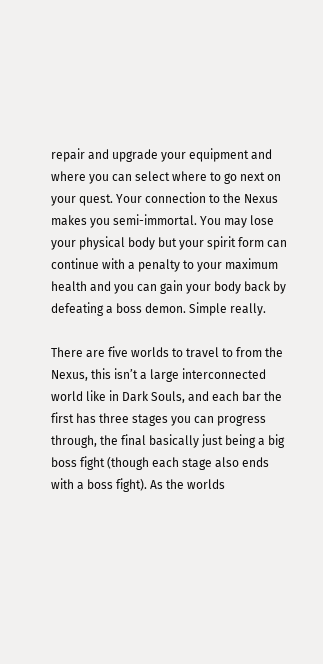repair and upgrade your equipment and where you can select where to go next on your quest. Your connection to the Nexus makes you semi-immortal. You may lose your physical body but your spirit form can continue with a penalty to your maximum health and you can gain your body back by defeating a boss demon. Simple really.

There are five worlds to travel to from the Nexus, this isn’t a large interconnected world like in Dark Souls, and each bar the first has three stages you can progress through, the final basically just being a big boss fight (though each stage also ends with a boss fight). As the worlds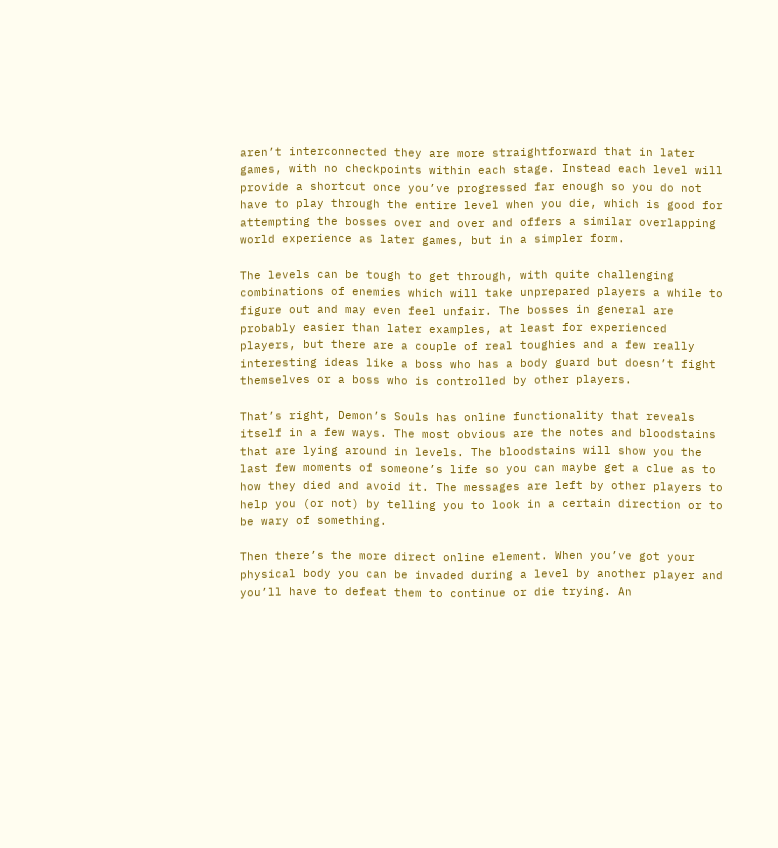aren’t interconnected they are more straightforward that in later games, with no checkpoints within each stage. Instead each level will provide a shortcut once you’ve progressed far enough so you do not have to play through the entire level when you die, which is good for attempting the bosses over and over and offers a similar overlapping world experience as later games, but in a simpler form.

The levels can be tough to get through, with quite challenging combinations of enemies which will take unprepared players a while to figure out and may even feel unfair. The bosses in general are probably easier than later examples, at least for experienced players, but there are a couple of real toughies and a few really interesting ideas like a boss who has a body guard but doesn’t fight themselves or a boss who is controlled by other players.

That’s right, Demon’s Souls has online functionality that reveals itself in a few ways. The most obvious are the notes and bloodstains that are lying around in levels. The bloodstains will show you the last few moments of someone’s life so you can maybe get a clue as to how they died and avoid it. The messages are left by other players to help you (or not) by telling you to look in a certain direction or to be wary of something.

Then there’s the more direct online element. When you’ve got your physical body you can be invaded during a level by another player and you’ll have to defeat them to continue or die trying. An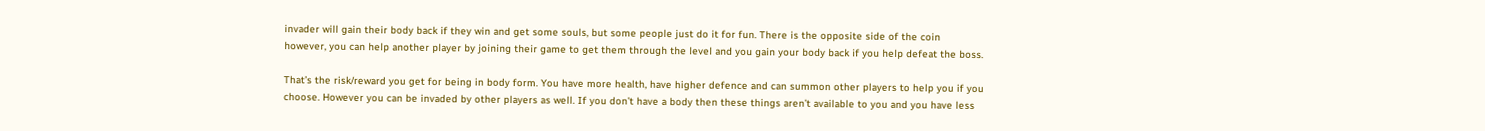invader will gain their body back if they win and get some souls, but some people just do it for fun. There is the opposite side of the coin however, you can help another player by joining their game to get them through the level and you gain your body back if you help defeat the boss.

That’s the risk/reward you get for being in body form. You have more health, have higher defence and can summon other players to help you if you choose. However you can be invaded by other players as well. If you don’t have a body then these things aren’t available to you and you have less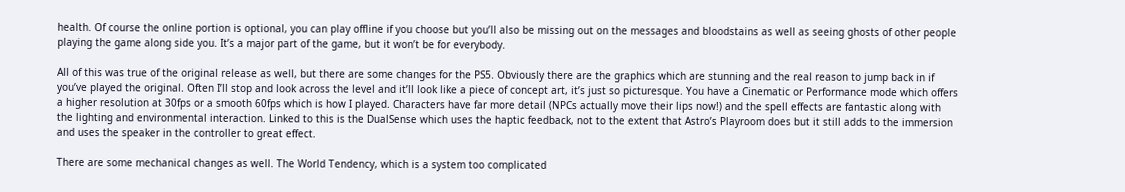health. Of course the online portion is optional, you can play offline if you choose but you’ll also be missing out on the messages and bloodstains as well as seeing ghosts of other people playing the game along side you. It’s a major part of the game, but it won’t be for everybody.

All of this was true of the original release as well, but there are some changes for the PS5. Obviously there are the graphics which are stunning and the real reason to jump back in if you’ve played the original. Often I’ll stop and look across the level and it’ll look like a piece of concept art, it’s just so picturesque. You have a Cinematic or Performance mode which offers a higher resolution at 30fps or a smooth 60fps which is how I played. Characters have far more detail (NPCs actually move their lips now!) and the spell effects are fantastic along with the lighting and environmental interaction. Linked to this is the DualSense which uses the haptic feedback, not to the extent that Astro’s Playroom does but it still adds to the immersion and uses the speaker in the controller to great effect.

There are some mechanical changes as well. The World Tendency, which is a system too complicated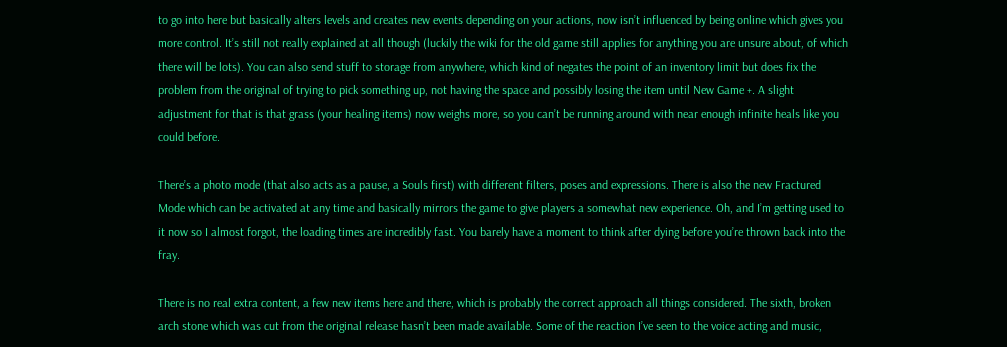to go into here but basically alters levels and creates new events depending on your actions, now isn’t influenced by being online which gives you more control. It’s still not really explained at all though (luckily the wiki for the old game still applies for anything you are unsure about, of which there will be lots). You can also send stuff to storage from anywhere, which kind of negates the point of an inventory limit but does fix the problem from the original of trying to pick something up, not having the space and possibly losing the item until New Game +. A slight adjustment for that is that grass (your healing items) now weighs more, so you can’t be running around with near enough infinite heals like you could before.

There’s a photo mode (that also acts as a pause, a Souls first) with different filters, poses and expressions. There is also the new Fractured Mode which can be activated at any time and basically mirrors the game to give players a somewhat new experience. Oh, and I’m getting used to it now so I almost forgot, the loading times are incredibly fast. You barely have a moment to think after dying before you’re thrown back into the fray.

There is no real extra content, a few new items here and there, which is probably the correct approach all things considered. The sixth, broken arch stone which was cut from the original release hasn’t been made available. Some of the reaction I’ve seen to the voice acting and music,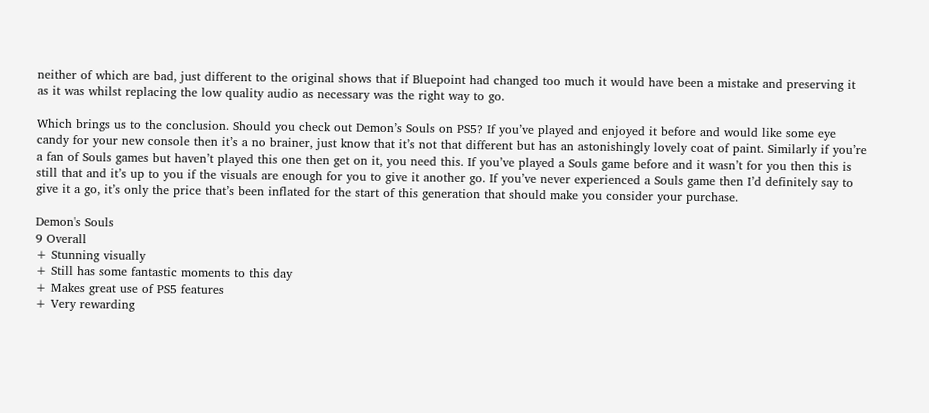neither of which are bad, just different to the original shows that if Bluepoint had changed too much it would have been a mistake and preserving it as it was whilst replacing the low quality audio as necessary was the right way to go.

Which brings us to the conclusion. Should you check out Demon’s Souls on PS5? If you’ve played and enjoyed it before and would like some eye candy for your new console then it’s a no brainer, just know that it’s not that different but has an astonishingly lovely coat of paint. Similarly if you’re a fan of Souls games but haven’t played this one then get on it, you need this. If you’ve played a Souls game before and it wasn’t for you then this is still that and it’s up to you if the visuals are enough for you to give it another go. If you’ve never experienced a Souls game then I’d definitely say to give it a go, it’s only the price that’s been inflated for the start of this generation that should make you consider your purchase.

Demon's Souls
9 Overall
+ Stunning visually
+ Still has some fantastic moments to this day
+ Makes great use of PS5 features
+ Very rewarding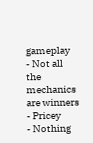gameplay
- Not all the mechanics are winners
- Pricey
- Nothing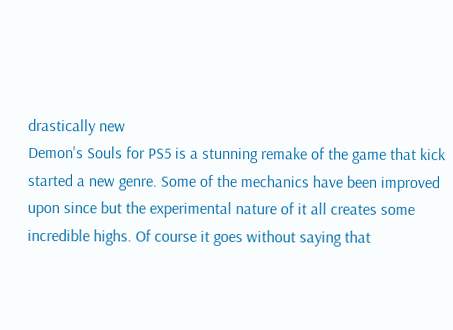drastically new
Demon's Souls for PS5 is a stunning remake of the game that kick started a new genre. Some of the mechanics have been improved upon since but the experimental nature of it all creates some incredible highs. Of course it goes without saying that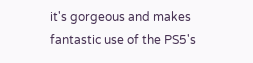it's gorgeous and makes fantastic use of the PS5's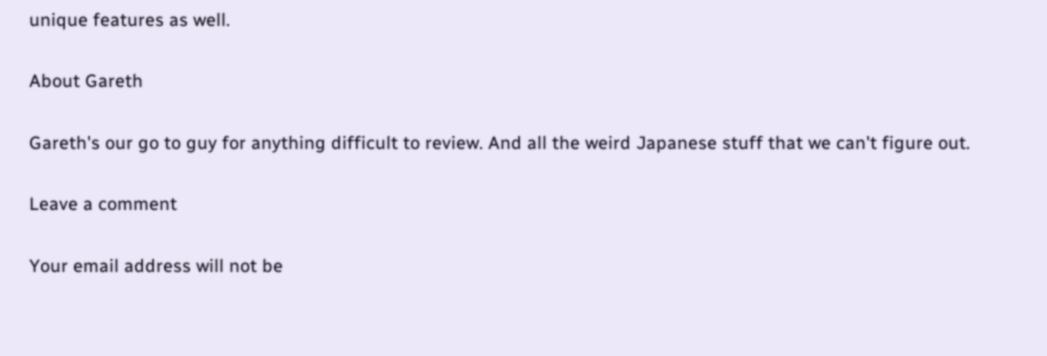unique features as well.

About Gareth

Gareth's our go to guy for anything difficult to review. And all the weird Japanese stuff that we can't figure out.

Leave a comment

Your email address will not be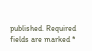published. Required fields are marked *